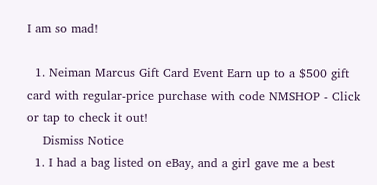I am so mad!

  1. Neiman Marcus Gift Card Event Earn up to a $500 gift card with regular-price purchase with code NMSHOP - Click or tap to check it out!
    Dismiss Notice
  1. I had a bag listed on eBay, and a girl gave me a best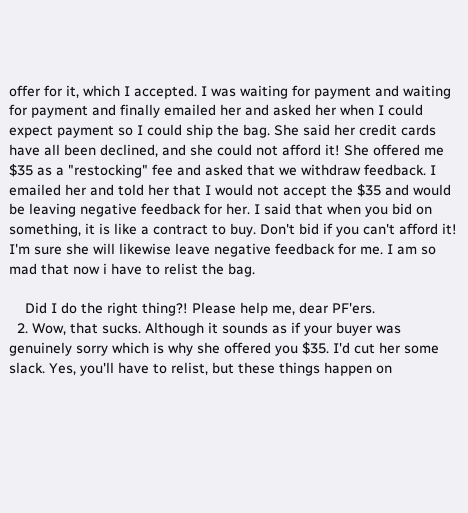offer for it, which I accepted. I was waiting for payment and waiting for payment and finally emailed her and asked her when I could expect payment so I could ship the bag. She said her credit cards have all been declined, and she could not afford it! She offered me $35 as a "restocking" fee and asked that we withdraw feedback. I emailed her and told her that I would not accept the $35 and would be leaving negative feedback for her. I said that when you bid on something, it is like a contract to buy. Don't bid if you can't afford it! I'm sure she will likewise leave negative feedback for me. I am so mad that now i have to relist the bag.

    Did I do the right thing?! Please help me, dear PF'ers.
  2. Wow, that sucks. Although it sounds as if your buyer was genuinely sorry which is why she offered you $35. I'd cut her some slack. Yes, you'll have to relist, but these things happen on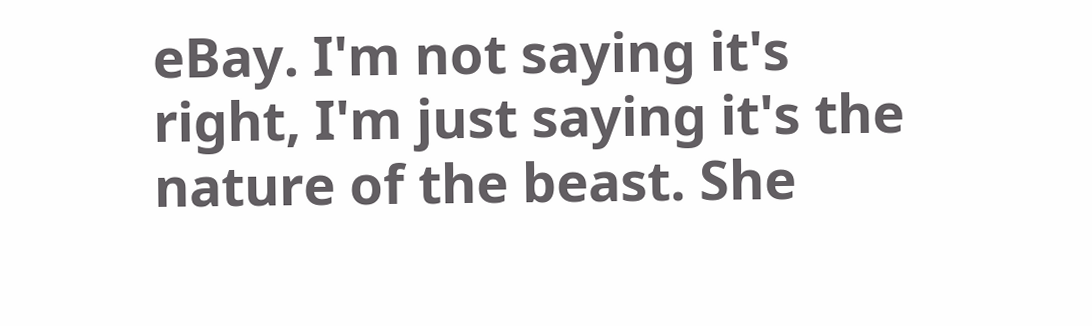eBay. I'm not saying it's right, I'm just saying it's the nature of the beast. She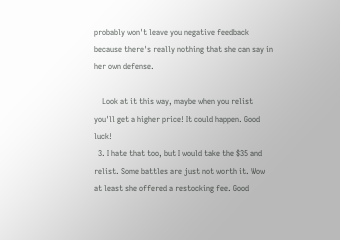probably won't leave you negative feedback because there's really nothing that she can say in her own defense.

    Look at it this way, maybe when you relist you'll get a higher price! It could happen. Good luck!
  3. I hate that too, but I would take the $35 and relist. Some battles are just not worth it. Wow at least she offered a restocking fee. Good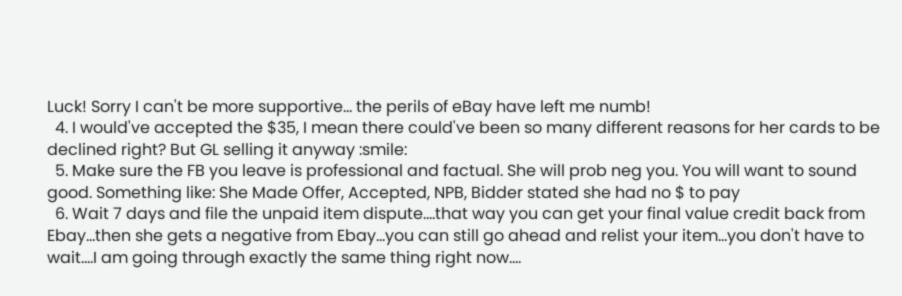Luck! Sorry I can't be more supportive... the perils of eBay have left me numb!
  4. I would've accepted the $35, I mean there could've been so many different reasons for her cards to be declined right? But GL selling it anyway :smile:
  5. Make sure the FB you leave is professional and factual. She will prob neg you. You will want to sound good. Something like: She Made Offer, Accepted, NPB, Bidder stated she had no $ to pay
  6. Wait 7 days and file the unpaid item dispute....that way you can get your final value credit back from Ebay...then she gets a negative from Ebay...you can still go ahead and relist your item...you don't have to wait....I am going through exactly the same thing right now....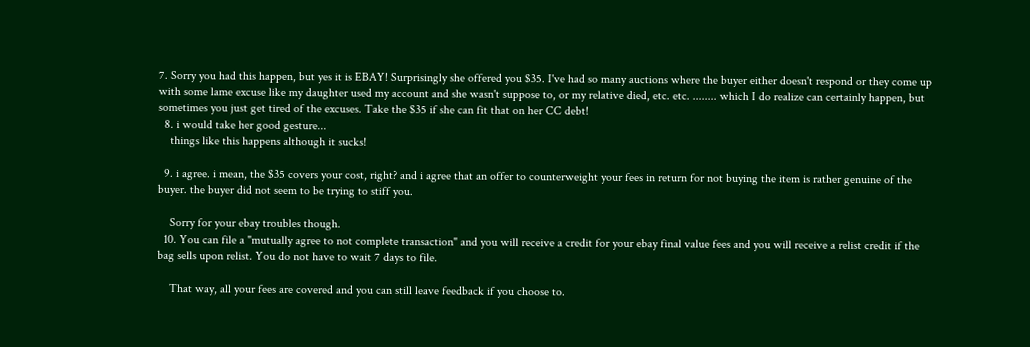7. Sorry you had this happen, but yes it is EBAY! Surprisingly she offered you $35. I've had so many auctions where the buyer either doesn't respond or they come up with some lame excuse like my daughter used my account and she wasn't suppose to, or my relative died, etc. etc. ........ which I do realize can certainly happen, but sometimes you just get tired of the excuses. Take the $35 if she can fit that on her CC debt!
  8. i would take her good gesture...
    things like this happens although it sucks!

  9. i agree. i mean, the $35 covers your cost, right? and i agree that an offer to counterweight your fees in return for not buying the item is rather genuine of the buyer. the buyer did not seem to be trying to stiff you.

    Sorry for your ebay troubles though.
  10. You can file a "mutually agree to not complete transaction" and you will receive a credit for your ebay final value fees and you will receive a relist credit if the bag sells upon relist. You do not have to wait 7 days to file.

    That way, all your fees are covered and you can still leave feedback if you choose to.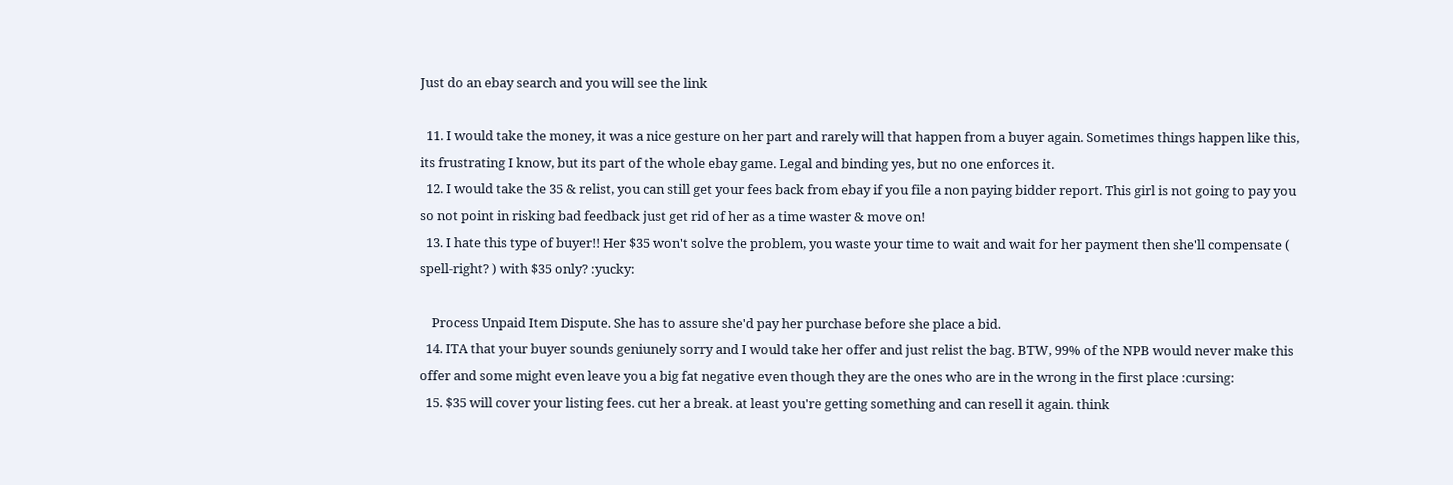Just do an ebay search and you will see the link

  11. I would take the money, it was a nice gesture on her part and rarely will that happen from a buyer again. Sometimes things happen like this, its frustrating I know, but its part of the whole ebay game. Legal and binding yes, but no one enforces it.
  12. I would take the 35 & relist, you can still get your fees back from ebay if you file a non paying bidder report. This girl is not going to pay you so not point in risking bad feedback just get rid of her as a time waster & move on!
  13. I hate this type of buyer!! Her $35 won't solve the problem, you waste your time to wait and wait for her payment then she'll compensate ( spell-right? ) with $35 only? :yucky:

    Process Unpaid Item Dispute. She has to assure she'd pay her purchase before she place a bid.
  14. ITA that your buyer sounds geniunely sorry and I would take her offer and just relist the bag. BTW, 99% of the NPB would never make this offer and some might even leave you a big fat negative even though they are the ones who are in the wrong in the first place :cursing:
  15. $35 will cover your listing fees. cut her a break. at least you're getting something and can resell it again. think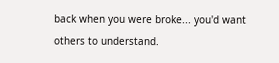back when you were broke... you'd want others to understand.